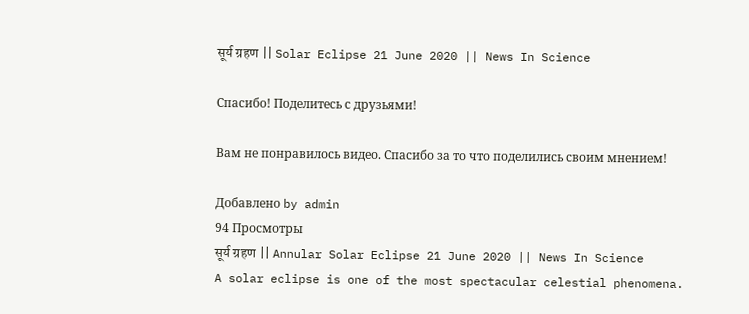सूर्य ग्रहण || Solar Eclipse 21 June 2020 || News In Science

Спасибо! Поделитесь с друзьями!

Вам не понравилось видео. Спасибо за то что поделились своим мнением!

Добавлено by admin
94 Просмотры
सूर्य ग्रहण || Annular Solar Eclipse 21 June 2020 || News In Science
A solar eclipse is one of the most spectacular celestial phenomena.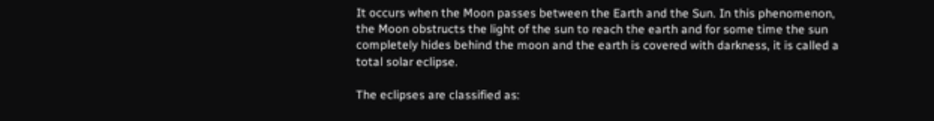It occurs when the Moon passes between the Earth and the Sun. In this phenomenon, the Moon obstructs the light of the sun to reach the earth and for some time the sun completely hides behind the moon and the earth is covered with darkness, it is called a total solar eclipse.

The eclipses are classified as: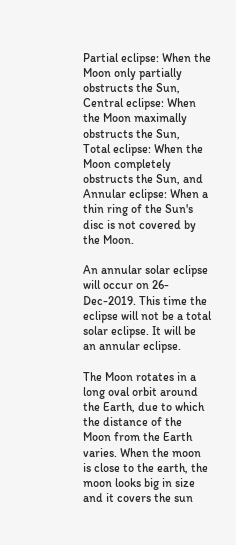Partial eclipse: When the Moon only partially obstructs the Sun,
Central eclipse: When the Moon maximally obstructs the Sun,
Total eclipse: When the Moon completely obstructs the Sun, and
Annular eclipse: When a thin ring of the Sun's disc is not covered by the Moon.

An annular solar eclipse will occur on 26-Dec-2019. This time the eclipse will not be a total solar eclipse. It will be an annular eclipse.

The Moon rotates in a long oval orbit around the Earth, due to which the distance of the Moon from the Earth varies. When the moon is close to the earth, the moon looks big in size and it covers the sun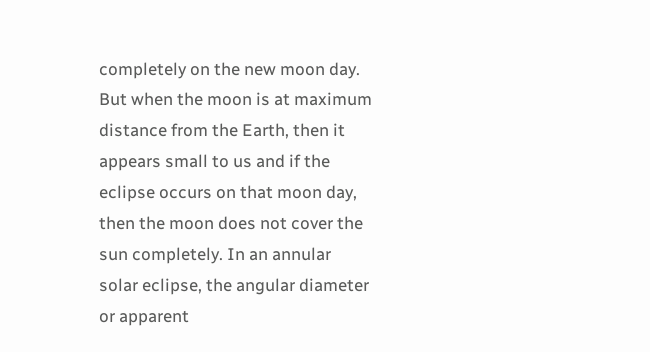completely on the new moon day. But when the moon is at maximum distance from the Earth, then it appears small to us and if the eclipse occurs on that moon day, then the moon does not cover the sun completely. In an annular solar eclipse, the angular diameter or apparent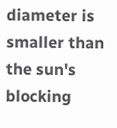diameter is smaller than the sun's blocking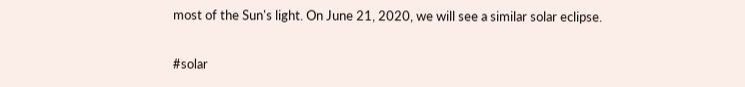most of the Sun's light. On June 21, 2020, we will see a similar solar eclipse.

#solar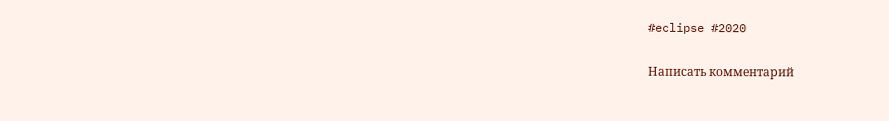#eclipse #2020

Написать комментарий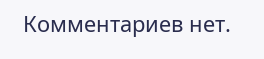Комментариев нет.